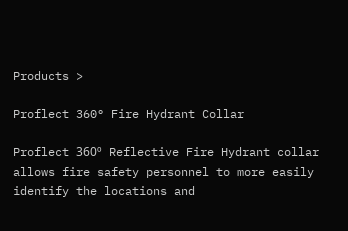Products >

Proflect 360° Fire Hydrant Collar

Proflect 360º Reflective Fire Hydrant collar allows fire safety personnel to more easily identify the locations and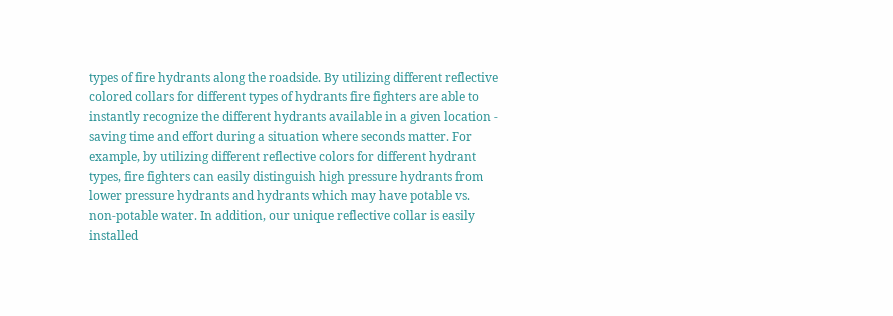types of fire hydrants along the roadside. By utilizing different reflective colored collars for different types of hydrants fire fighters are able to instantly recognize the different hydrants available in a given location - saving time and effort during a situation where seconds matter. For example, by utilizing different reflective colors for different hydrant types, fire fighters can easily distinguish high pressure hydrants from lower pressure hydrants and hydrants which may have potable vs. non-potable water. In addition, our unique reflective collar is easily installed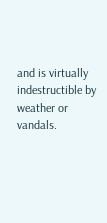and is virtually indestructible by weather or vandals.